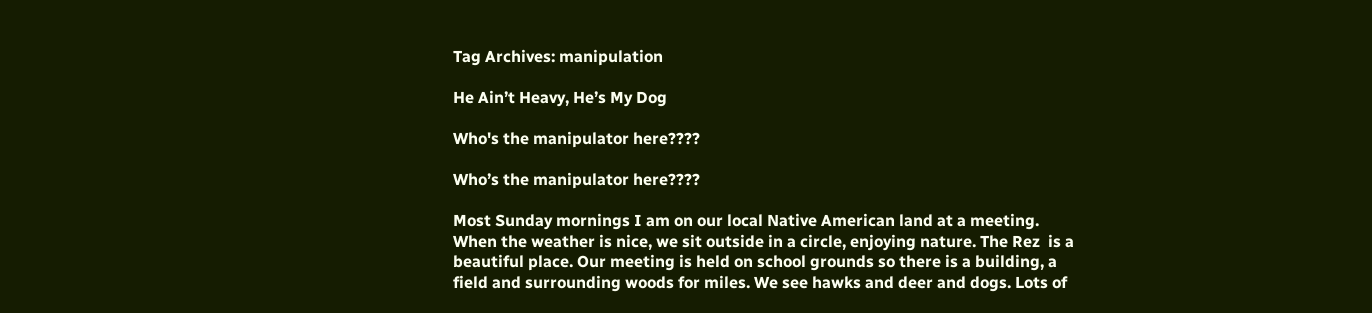Tag Archives: manipulation

He Ain’t Heavy, He’s My Dog

Who's the manipulator here????

Who’s the manipulator here????

Most Sunday mornings I am on our local Native American land at a meeting. When the weather is nice, we sit outside in a circle, enjoying nature. The Rez  is a beautiful place. Our meeting is held on school grounds so there is a building, a field and surrounding woods for miles. We see hawks and deer and dogs. Lots of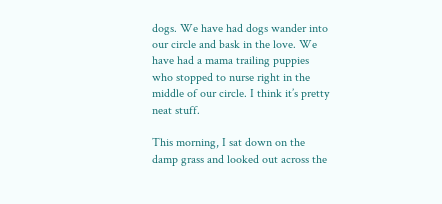dogs. We have had dogs wander into our circle and bask in the love. We have had a mama trailing puppies who stopped to nurse right in the middle of our circle. I think it’s pretty neat stuff.

This morning, I sat down on the damp grass and looked out across the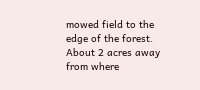mowed field to the edge of the forest. About 2 acres away from where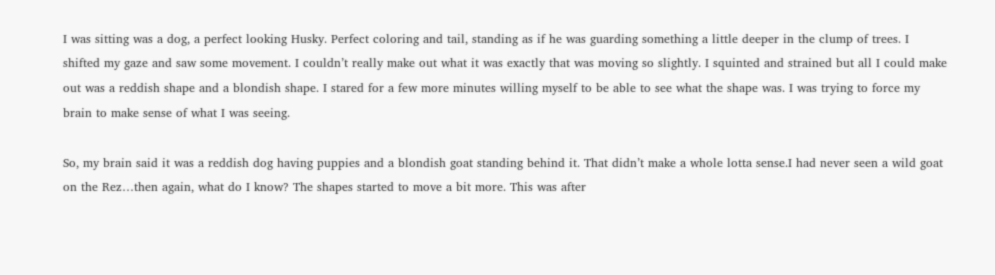I was sitting was a dog, a perfect looking Husky. Perfect coloring and tail, standing as if he was guarding something a little deeper in the clump of trees. I shifted my gaze and saw some movement. I couldn’t really make out what it was exactly that was moving so slightly. I squinted and strained but all I could make out was a reddish shape and a blondish shape. I stared for a few more minutes willing myself to be able to see what the shape was. I was trying to force my brain to make sense of what I was seeing.

So, my brain said it was a reddish dog having puppies and a blondish goat standing behind it. That didn’t make a whole lotta sense.I had never seen a wild goat on the Rez…then again, what do I know? The shapes started to move a bit more. This was after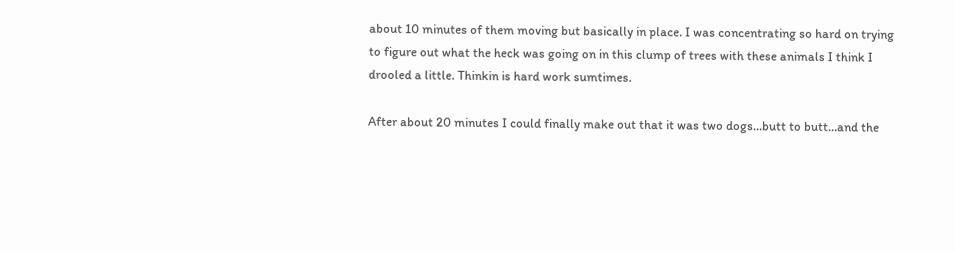about 10 minutes of them moving but basically in place. I was concentrating so hard on trying to figure out what the heck was going on in this clump of trees with these animals I think I drooled a little. Thinkin is hard work sumtimes.

After about 20 minutes I could finally make out that it was two dogs…butt to butt…and the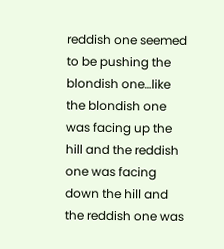reddish one seemed to be pushing the blondish one…like the blondish one was facing up the hill and the reddish one was facing down the hill and the reddish one was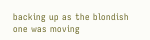backing up as the blondish one was moving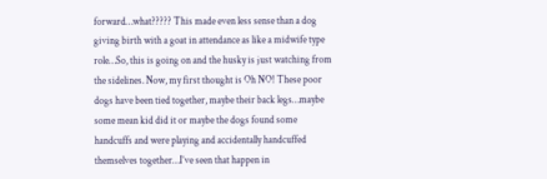forward…what????? This made even less sense than a dog giving birth with a goat in attendance as like a midwife type role…So, this is going on and the husky is just watching from the sidelines. Now, my first thought is Oh NO! These poor dogs have been tied together, maybe their back legs…maybe some mean kid did it or maybe the dogs found some handcuffs and were playing and accidentally handcuffed themselves together…I’ve seen that happen in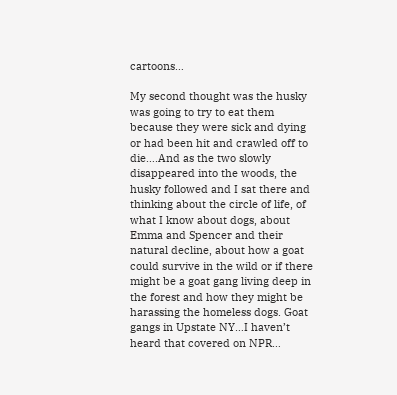cartoons…

My second thought was the husky was going to try to eat them because they were sick and dying or had been hit and crawled off to die….And as the two slowly disappeared into the woods, the husky followed and I sat there and thinking about the circle of life, of what I know about dogs, about Emma and Spencer and their natural decline, about how a goat could survive in the wild or if there might be a goat gang living deep in the forest and how they might be harassing the homeless dogs. Goat gangs in Upstate NY…I haven’t heard that covered on NPR…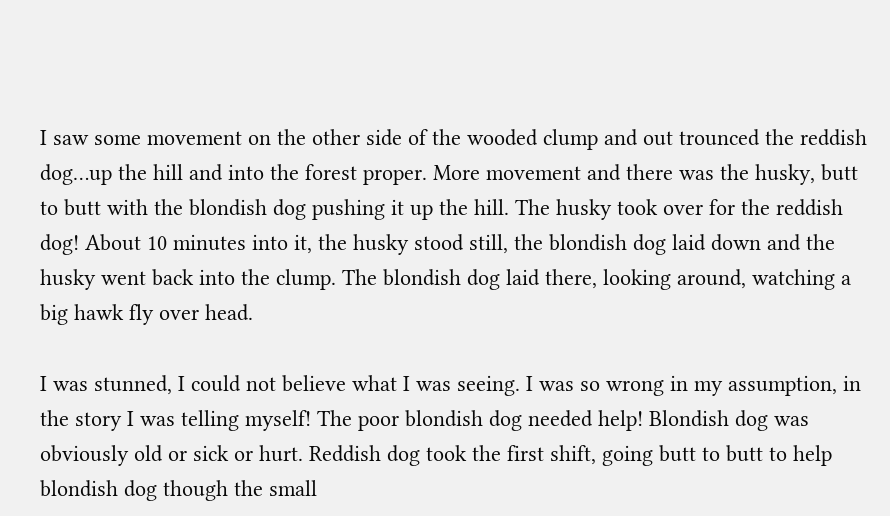I saw some movement on the other side of the wooded clump and out trounced the reddish dog…up the hill and into the forest proper. More movement and there was the husky, butt to butt with the blondish dog pushing it up the hill. The husky took over for the reddish dog! About 10 minutes into it, the husky stood still, the blondish dog laid down and the husky went back into the clump. The blondish dog laid there, looking around, watching a big hawk fly over head.

I was stunned, I could not believe what I was seeing. I was so wrong in my assumption, in the story I was telling myself! The poor blondish dog needed help! Blondish dog was obviously old or sick or hurt. Reddish dog took the first shift, going butt to butt to help blondish dog though the small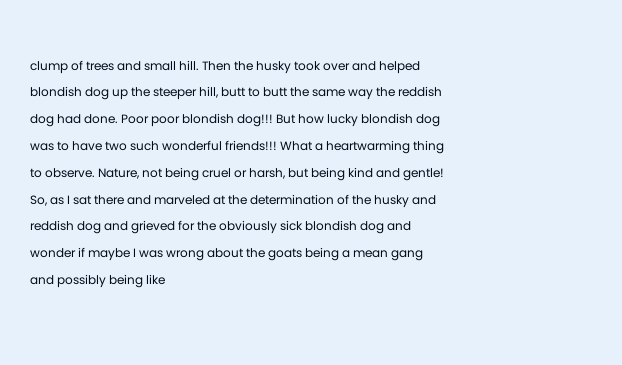clump of trees and small hill. Then the husky took over and helped blondish dog up the steeper hill, butt to butt the same way the reddish dog had done. Poor poor blondish dog!!! But how lucky blondish dog was to have two such wonderful friends!!! What a heartwarming thing to observe. Nature, not being cruel or harsh, but being kind and gentle! So, as I sat there and marveled at the determination of the husky and reddish dog and grieved for the obviously sick blondish dog and wonder if maybe I was wrong about the goats being a mean gang and possibly being like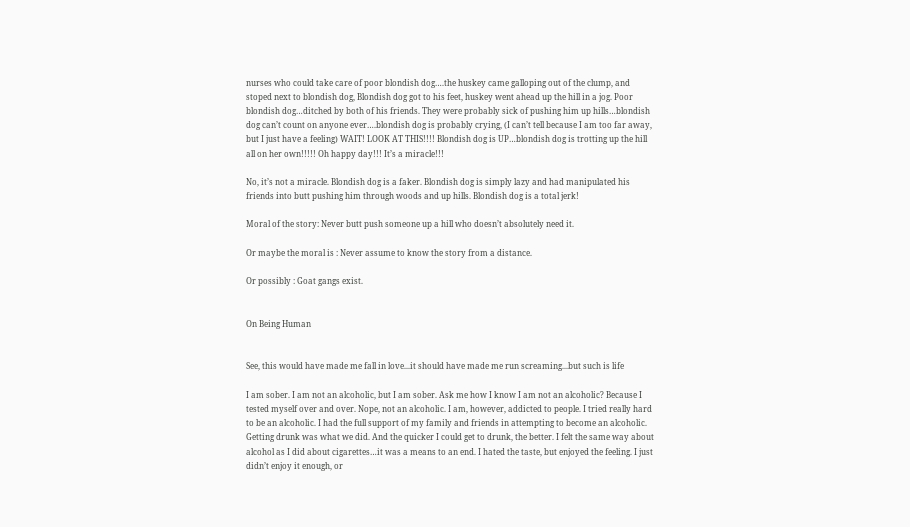nurses who could take care of poor blondish dog….the huskey came galloping out of the clump, and stoped next to blondish dog, Blondish dog got to his feet, huskey went ahead up the hill in a jog. Poor blondish dog…ditched by both of his friends. They were probably sick of pushing him up hills…blondish dog can’t count on anyone ever….blondish dog is probably crying, (I can’t tell because I am too far away, but I just have a feeling) WAIT! LOOK AT THIS!!!! Blondish dog is UP…blondish dog is trotting up the hill all on her own!!!!! Oh happy day!!! It’s a miracle!!!

No, it’s not a miracle. Blondish dog is a faker. Blondish dog is simply lazy and had manipulated his friends into butt pushing him through woods and up hills. Blondish dog is a total jerk!

Moral of the story: Never butt push someone up a hill who doesn’t absolutely need it.

Or maybe the moral is : Never assume to know the story from a distance.

Or possibly : Goat gangs exist.


On Being Human


See, this would have made me fall in love...it should have made me run screaming...but such is life

I am sober. I am not an alcoholic, but I am sober. Ask me how I know I am not an alcoholic? Because I tested myself over and over. Nope, not an alcoholic. I am, however, addicted to people. I tried really hard to be an alcoholic. I had the full support of my family and friends in attempting to become an alcoholic. Getting drunk was what we did. And the quicker I could get to drunk, the better. I felt the same way about alcohol as I did about cigarettes…it was a means to an end. I hated the taste, but enjoyed the feeling. I just didn’t enjoy it enough, or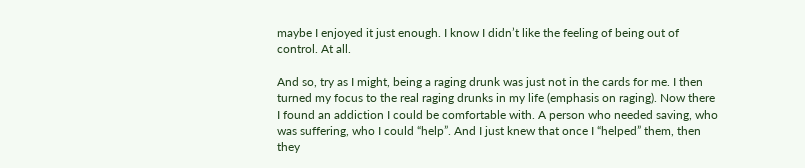maybe I enjoyed it just enough. I know I didn’t like the feeling of being out of control. At all.

And so, try as I might, being a raging drunk was just not in the cards for me. I then turned my focus to the real raging drunks in my life (emphasis on raging). Now there I found an addiction I could be comfortable with. A person who needed saving, who was suffering, who I could “help”. And I just knew that once I “helped” them, then they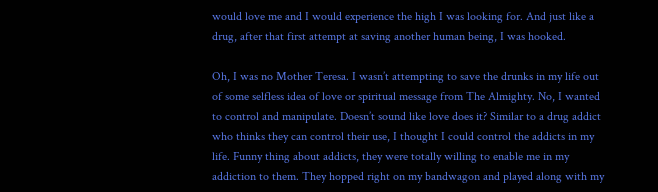would love me and I would experience the high I was looking for. And just like a drug, after that first attempt at saving another human being, I was hooked.

Oh, I was no Mother Teresa. I wasn’t attempting to save the drunks in my life out of some selfless idea of love or spiritual message from The Almighty. No, I wanted to control and manipulate. Doesn’t sound like love does it? Similar to a drug addict who thinks they can control their use, I thought I could control the addicts in my life. Funny thing about addicts, they were totally willing to enable me in my addiction to them. They hopped right on my bandwagon and played along with my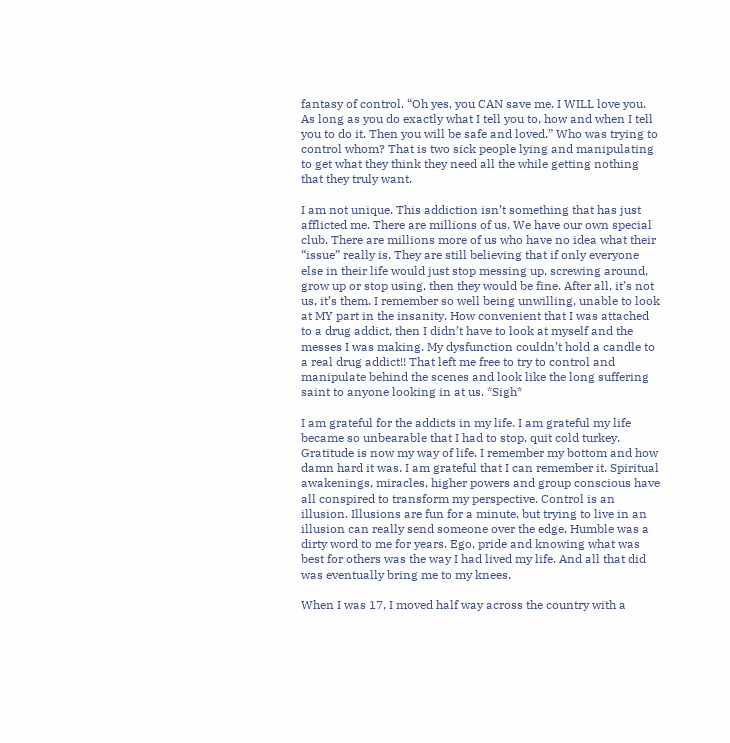fantasy of control. “Oh yes, you CAN save me. I WILL love you. As long as you do exactly what I tell you to, how and when I tell you to do it. Then you will be safe and loved.” Who was trying to control whom? That is two sick people lying and manipulating to get what they think they need all the while getting nothing that they truly want.

I am not unique. This addiction isn’t something that has just afflicted me. There are millions of us. We have our own special club. There are millions more of us who have no idea what their “issue” really is. They are still believing that if only everyone else in their life would just stop messing up, screwing around, grow up or stop using, then they would be fine. After all, it’s not us, it’s them. I remember so well being unwilling, unable to look at MY part in the insanity. How convenient that I was attached to a drug addict, then I didn’t have to look at myself and the messes I was making. My dysfunction couldn’t hold a candle to a real drug addict!! That left me free to try to control and manipulate behind the scenes and look like the long suffering saint to anyone looking in at us. *Sigh*

I am grateful for the addicts in my life. I am grateful my life became so unbearable that I had to stop, quit cold turkey. Gratitude is now my way of life. I remember my bottom and how damn hard it was. I am grateful that I can remember it. Spiritual awakenings, miracles, higher powers and group conscious have all conspired to transform my perspective. Control is an illusion. Illusions are fun for a minute, but trying to live in an illusion can really send someone over the edge. Humble was a dirty word to me for years. Ego, pride and knowing what was best for others was the way I had lived my life. And all that did was eventually bring me to my knees.

When I was 17, I moved half way across the country with a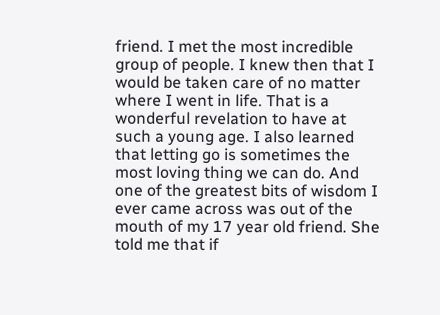friend. I met the most incredible group of people. I knew then that I would be taken care of no matter where I went in life. That is a wonderful revelation to have at such a young age. I also learned that letting go is sometimes the most loving thing we can do. And one of the greatest bits of wisdom I ever came across was out of the mouth of my 17 year old friend. She told me that if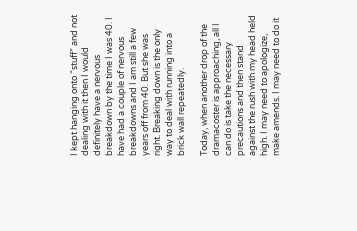I kept hanging onto “stuff” and not dealing with it then I would definitely have a nervous breakdown by the time I was 40. I have had a couple of nervous breakdowns and I am still a few years off from 40. But she was right. Breaking down is the only way to deal with running into a brick wall repeatedly.

Today, when another drop of the dramacoster is approaching, all I can do is take the necessary precautions and then stand against the rush with my head held high. I may need to apologize, make amends. I may need to do it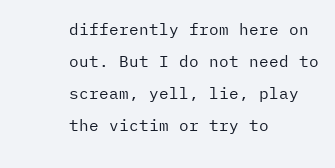differently from here on out. But I do not need to scream, yell, lie, play the victim or try to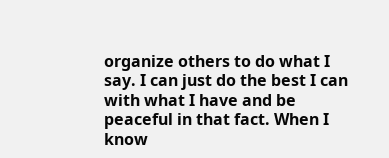organize others to do what I say. I can just do the best I can with what I have and be peaceful in that fact. When I know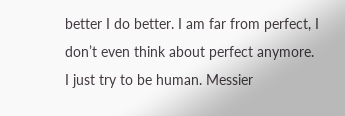better I do better. I am far from perfect, I don’t even think about perfect anymore. I just try to be human. Messier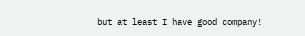but at least I have good company!